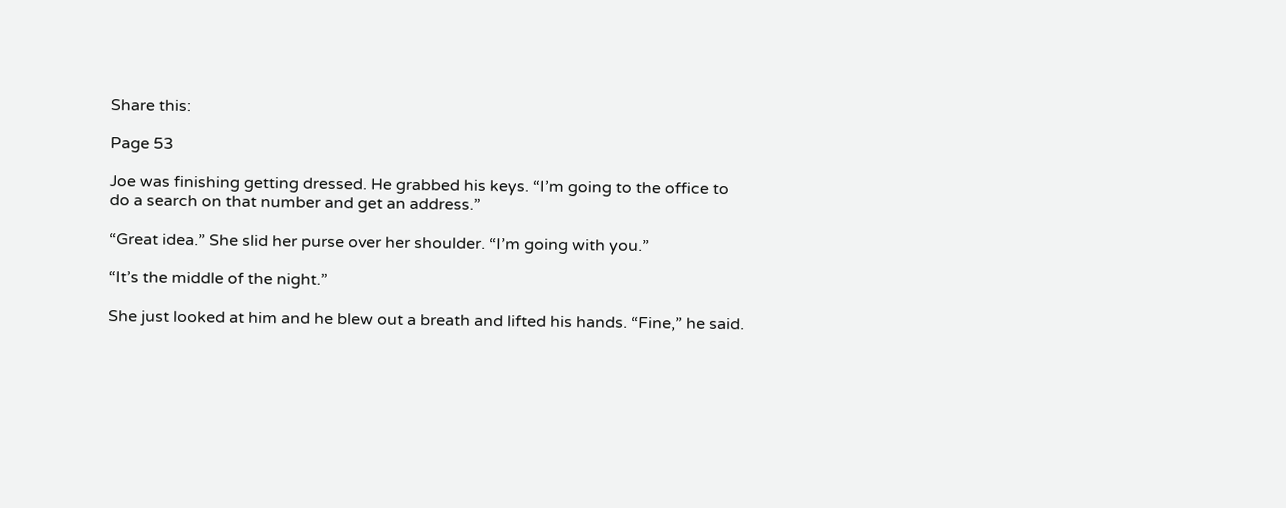Share this:

Page 53

Joe was finishing getting dressed. He grabbed his keys. “I’m going to the office to do a search on that number and get an address.”

“Great idea.” She slid her purse over her shoulder. “I’m going with you.”

“It’s the middle of the night.”

She just looked at him and he blew out a breath and lifted his hands. “Fine,” he said.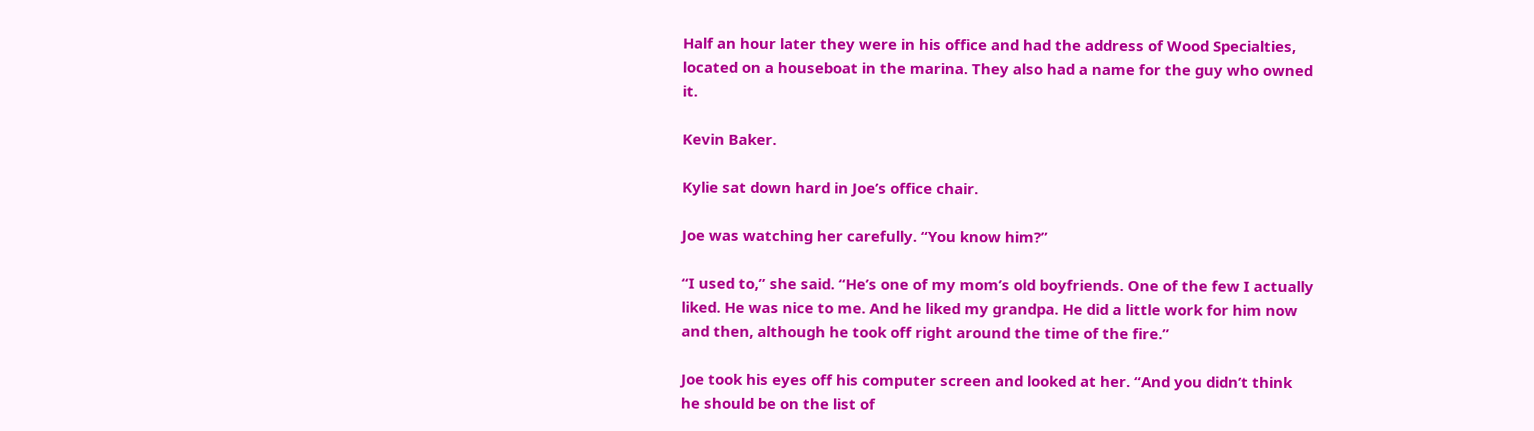Half an hour later they were in his office and had the address of Wood Specialties, located on a houseboat in the marina. They also had a name for the guy who owned it.

Kevin Baker.

Kylie sat down hard in Joe’s office chair.

Joe was watching her carefully. “You know him?”

“I used to,” she said. “He’s one of my mom’s old boyfriends. One of the few I actually liked. He was nice to me. And he liked my grandpa. He did a little work for him now and then, although he took off right around the time of the fire.”

Joe took his eyes off his computer screen and looked at her. “And you didn’t think he should be on the list of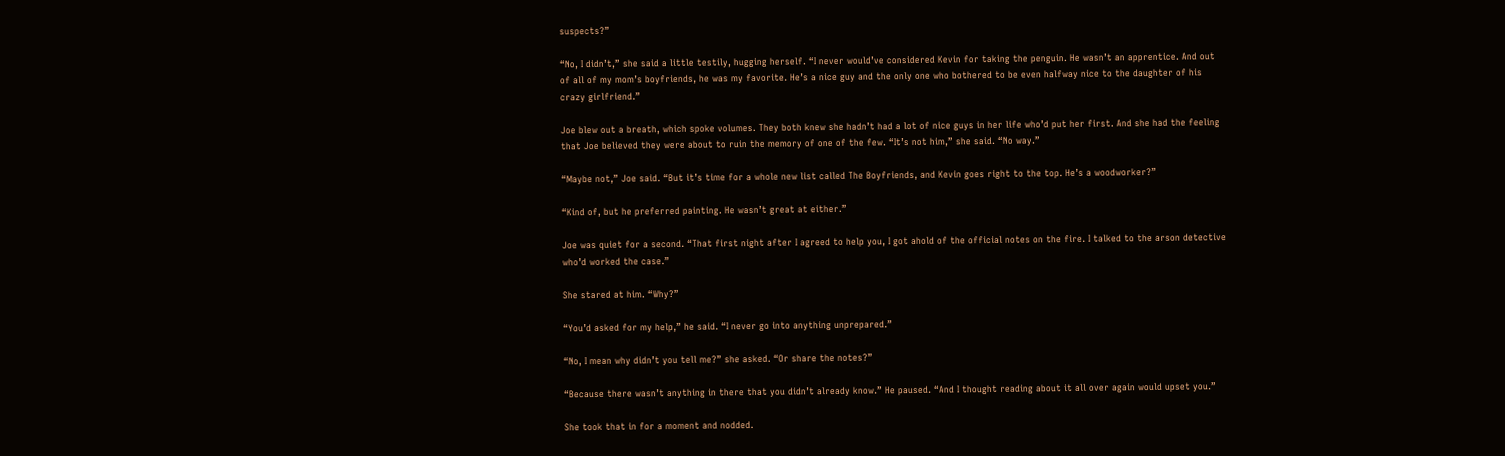suspects?”

“No, I didn’t,” she said a little testily, hugging herself. “I never would’ve considered Kevin for taking the penguin. He wasn’t an apprentice. And out of all of my mom’s boyfriends, he was my favorite. He’s a nice guy and the only one who bothered to be even halfway nice to the daughter of his crazy girlfriend.”

Joe blew out a breath, which spoke volumes. They both knew she hadn’t had a lot of nice guys in her life who’d put her first. And she had the feeling that Joe believed they were about to ruin the memory of one of the few. “It’s not him,” she said. “No way.”

“Maybe not,” Joe said. “But it’s time for a whole new list called The Boyfriends, and Kevin goes right to the top. He’s a woodworker?”

“Kind of, but he preferred painting. He wasn’t great at either.”

Joe was quiet for a second. “That first night after I agreed to help you, I got ahold of the official notes on the fire. I talked to the arson detective who’d worked the case.”

She stared at him. “Why?”

“You’d asked for my help,” he said. “I never go into anything unprepared.”

“No, I mean why didn’t you tell me?” she asked. “Or share the notes?”

“Because there wasn’t anything in there that you didn’t already know.” He paused. “And I thought reading about it all over again would upset you.”

She took that in for a moment and nodded.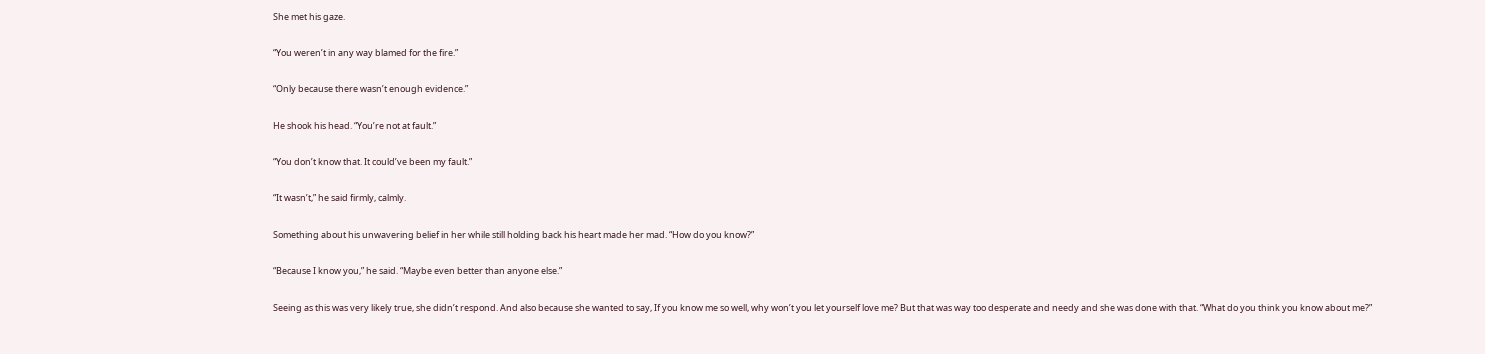She met his gaze.

“You weren’t in any way blamed for the fire.”

“Only because there wasn’t enough evidence.”

He shook his head. “You’re not at fault.”

“You don’t know that. It could’ve been my fault.”

“It wasn’t,” he said firmly, calmly.

Something about his unwavering belief in her while still holding back his heart made her mad. “How do you know?”

“Because I know you,” he said. “Maybe even better than anyone else.”

Seeing as this was very likely true, she didn’t respond. And also because she wanted to say, If you know me so well, why won’t you let yourself love me? But that was way too desperate and needy and she was done with that. “What do you think you know about me?”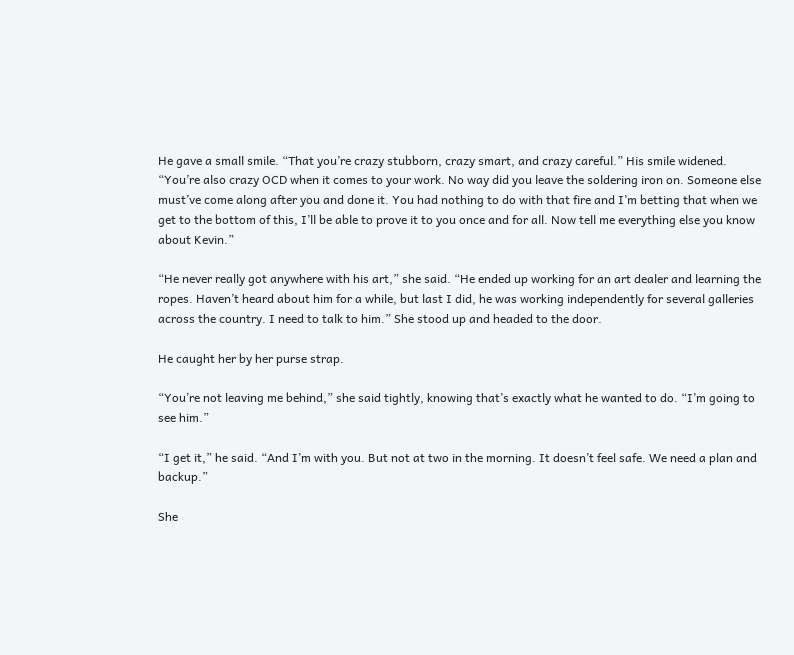He gave a small smile. “That you’re crazy stubborn, crazy smart, and crazy careful.” His smile widened. “You’re also crazy OCD when it comes to your work. No way did you leave the soldering iron on. Someone else must’ve come along after you and done it. You had nothing to do with that fire and I’m betting that when we get to the bottom of this, I’ll be able to prove it to you once and for all. Now tell me everything else you know about Kevin.”

“He never really got anywhere with his art,” she said. “He ended up working for an art dealer and learning the ropes. Haven’t heard about him for a while, but last I did, he was working independently for several galleries across the country. I need to talk to him.” She stood up and headed to the door.

He caught her by her purse strap.

“You’re not leaving me behind,” she said tightly, knowing that’s exactly what he wanted to do. “I’m going to see him.”

“I get it,” he said. “And I’m with you. But not at two in the morning. It doesn’t feel safe. We need a plan and backup.”

She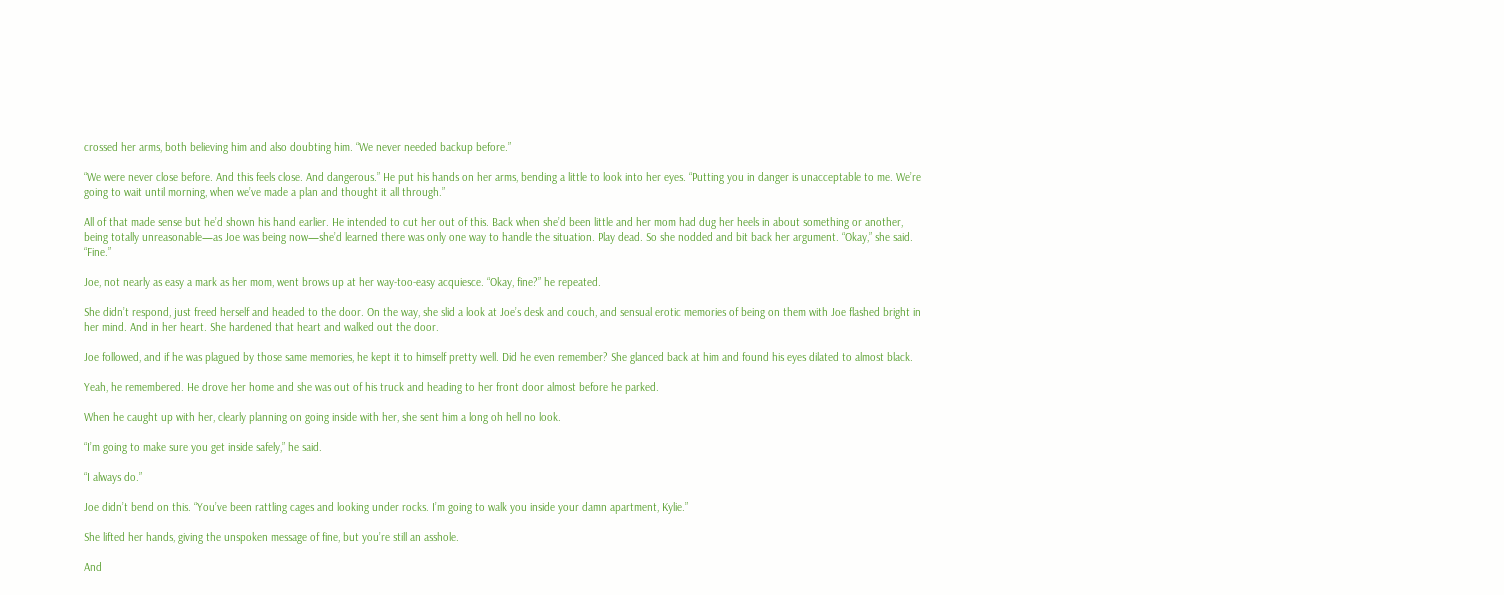crossed her arms, both believing him and also doubting him. “We never needed backup before.”

“We were never close before. And this feels close. And dangerous.” He put his hands on her arms, bending a little to look into her eyes. “Putting you in danger is unacceptable to me. We’re going to wait until morning, when we’ve made a plan and thought it all through.”

All of that made sense but he’d shown his hand earlier. He intended to cut her out of this. Back when she’d been little and her mom had dug her heels in about something or another, being totally unreasonable—as Joe was being now—she’d learned there was only one way to handle the situation. Play dead. So she nodded and bit back her argument. “Okay,” she said. “Fine.”

Joe, not nearly as easy a mark as her mom, went brows up at her way-too-easy acquiesce. “Okay, fine?” he repeated.

She didn’t respond, just freed herself and headed to the door. On the way, she slid a look at Joe’s desk and couch, and sensual erotic memories of being on them with Joe flashed bright in her mind. And in her heart. She hardened that heart and walked out the door.

Joe followed, and if he was plagued by those same memories, he kept it to himself pretty well. Did he even remember? She glanced back at him and found his eyes dilated to almost black.

Yeah, he remembered. He drove her home and she was out of his truck and heading to her front door almost before he parked.

When he caught up with her, clearly planning on going inside with her, she sent him a long oh hell no look.

“I’m going to make sure you get inside safely,” he said.

“I always do.”

Joe didn’t bend on this. “You’ve been rattling cages and looking under rocks. I’m going to walk you inside your damn apartment, Kylie.”

She lifted her hands, giving the unspoken message of fine, but you’re still an asshole.

And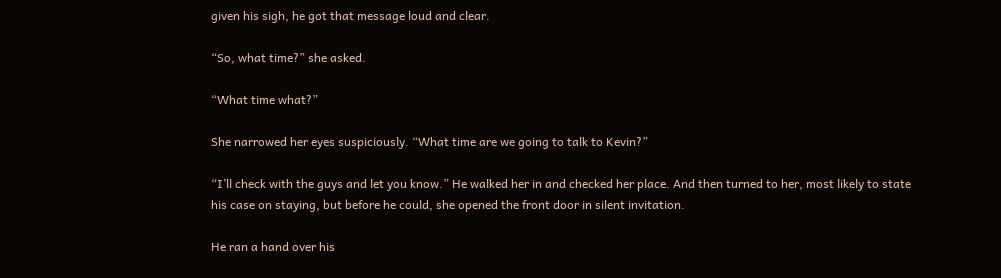given his sigh, he got that message loud and clear.

“So, what time?” she asked.

“What time what?”

She narrowed her eyes suspiciously. “What time are we going to talk to Kevin?”

“I’ll check with the guys and let you know.” He walked her in and checked her place. And then turned to her, most likely to state his case on staying, but before he could, she opened the front door in silent invitation.

He ran a hand over his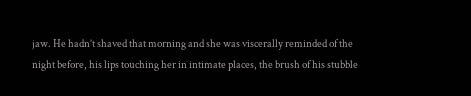jaw. He hadn’t shaved that morning and she was viscerally reminded of the night before, his lips touching her in intimate places, the brush of his stubble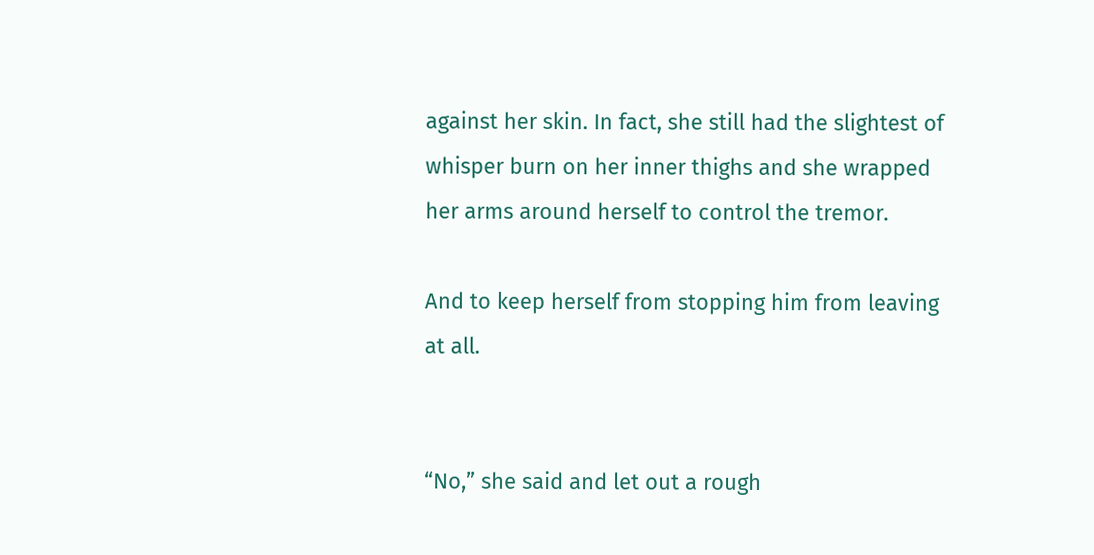against her skin. In fact, she still had the slightest of whisper burn on her inner thighs and she wrapped her arms around herself to control the tremor.

And to keep herself from stopping him from leaving at all.


“No,” she said and let out a rough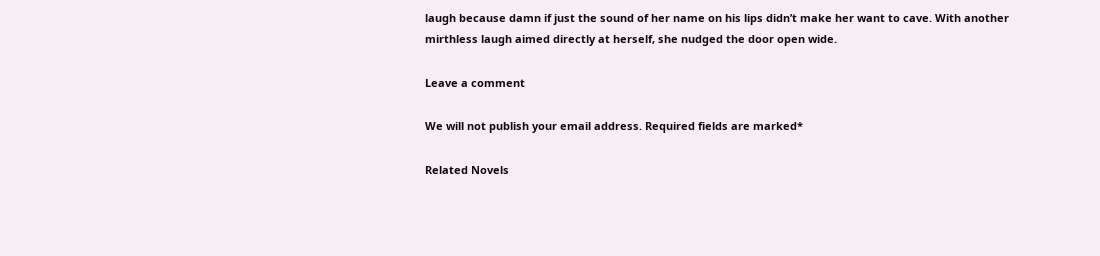laugh because damn if just the sound of her name on his lips didn’t make her want to cave. With another mirthless laugh aimed directly at herself, she nudged the door open wide.

Leave a comment

We will not publish your email address. Required fields are marked*

Related Novels